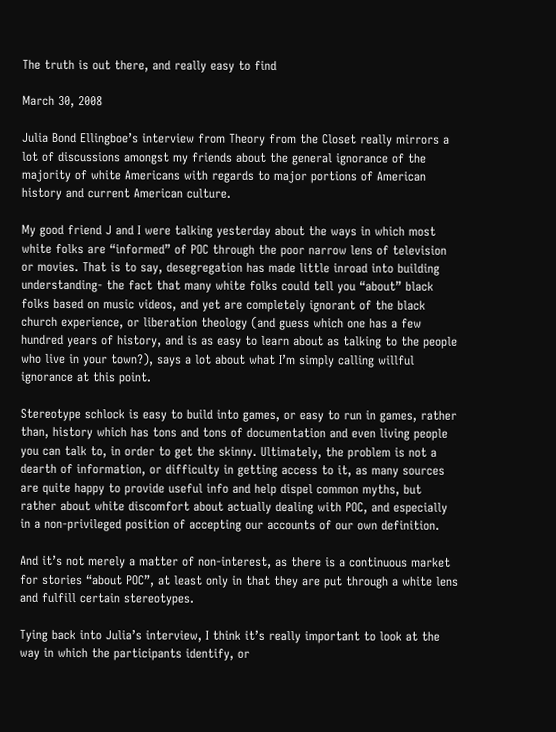The truth is out there, and really easy to find

March 30, 2008

Julia Bond Ellingboe’s interview from Theory from the Closet really mirrors a lot of discussions amongst my friends about the general ignorance of the majority of white Americans with regards to major portions of American history and current American culture.

My good friend J and I were talking yesterday about the ways in which most white folks are “informed” of POC through the poor narrow lens of television or movies. That is to say, desegregation has made little inroad into building understanding- the fact that many white folks could tell you “about” black folks based on music videos, and yet are completely ignorant of the black church experience, or liberation theology (and guess which one has a few hundred years of history, and is as easy to learn about as talking to the people who live in your town?), says a lot about what I’m simply calling willful ignorance at this point.

Stereotype schlock is easy to build into games, or easy to run in games, rather than, history which has tons and tons of documentation and even living people you can talk to, in order to get the skinny. Ultimately, the problem is not a dearth of information, or difficulty in getting access to it, as many sources are quite happy to provide useful info and help dispel common myths, but rather about white discomfort about actually dealing with POC, and especially in a non-privileged position of accepting our accounts of our own definition.

And it’s not merely a matter of non-interest, as there is a continuous market for stories “about POC”, at least only in that they are put through a white lens and fulfill certain stereotypes.

Tying back into Julia’s interview, I think it’s really important to look at the way in which the participants identify, or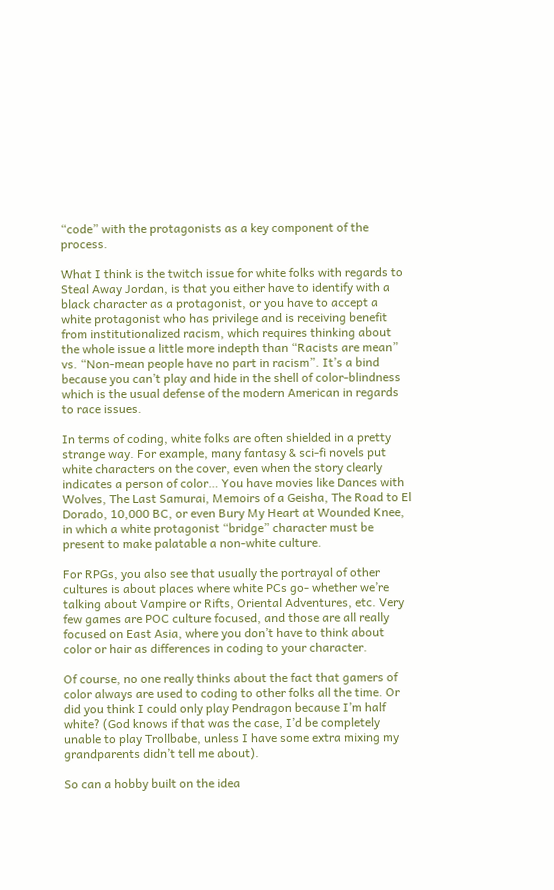“code” with the protagonists as a key component of the process.

What I think is the twitch issue for white folks with regards to Steal Away Jordan, is that you either have to identify with a black character as a protagonist, or you have to accept a white protagonist who has privilege and is receiving benefit from institutionalized racism, which requires thinking about the whole issue a little more indepth than “Racists are mean” vs. “Non-mean people have no part in racism”. It’s a bind because you can’t play and hide in the shell of color-blindness which is the usual defense of the modern American in regards to race issues.

In terms of coding, white folks are often shielded in a pretty strange way. For example, many fantasy & sci-fi novels put white characters on the cover, even when the story clearly indicates a person of color… You have movies like Dances with Wolves, The Last Samurai, Memoirs of a Geisha, The Road to El Dorado, 10,000 BC, or even Bury My Heart at Wounded Knee, in which a white protagonist “bridge” character must be present to make palatable a non-white culture.

For RPGs, you also see that usually the portrayal of other cultures is about places where white PCs go- whether we’re talking about Vampire or Rifts, Oriental Adventures, etc. Very few games are POC culture focused, and those are all really focused on East Asia, where you don’t have to think about color or hair as differences in coding to your character.

Of course, no one really thinks about the fact that gamers of color always are used to coding to other folks all the time. Or did you think I could only play Pendragon because I’m half white? (God knows if that was the case, I’d be completely unable to play Trollbabe, unless I have some extra mixing my grandparents didn’t tell me about).

So can a hobby built on the idea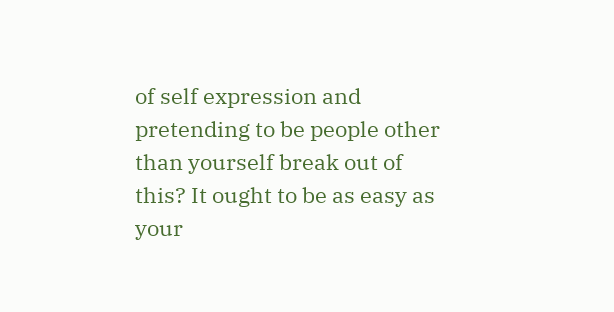of self expression and pretending to be people other than yourself break out of this? It ought to be as easy as your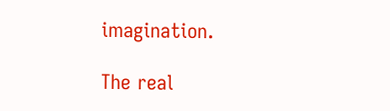imagination.

The real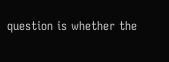question is whether the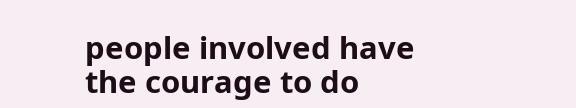people involved have the courage to do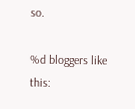so.

%d bloggers like this: